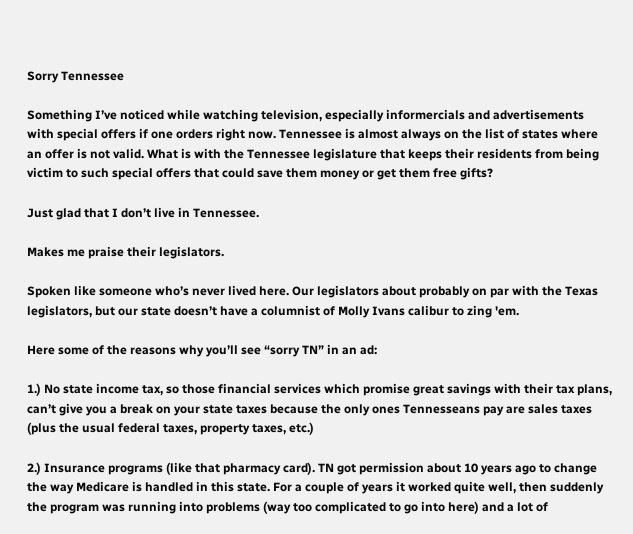Sorry Tennessee

Something I’ve noticed while watching television, especially informercials and advertisements with special offers if one orders right now. Tennessee is almost always on the list of states where an offer is not valid. What is with the Tennessee legislature that keeps their residents from being victim to such special offers that could save them money or get them free gifts?

Just glad that I don’t live in Tennessee.

Makes me praise their legislators.

Spoken like someone who’s never lived here. Our legislators about probably on par with the Texas legislators, but our state doesn’t have a columnist of Molly Ivans calibur to zing 'em.

Here some of the reasons why you’ll see “sorry TN” in an ad:

1.) No state income tax, so those financial services which promise great savings with their tax plans, can’t give you a break on your state taxes because the only ones Tennesseans pay are sales taxes (plus the usual federal taxes, property taxes, etc.)

2.) Insurance programs (like that pharmacy card). TN got permission about 10 years ago to change the way Medicare is handled in this state. For a couple of years it worked quite well, then suddenly the program was running into problems (way too complicated to go into here) and a lot of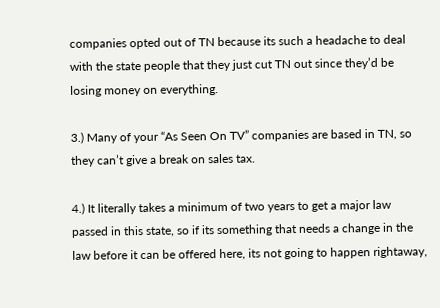companies opted out of TN because its such a headache to deal with the state people that they just cut TN out since they’d be losing money on everything.

3.) Many of your “As Seen On TV” companies are based in TN, so they can’t give a break on sales tax.

4.) It literally takes a minimum of two years to get a major law passed in this state, so if its something that needs a change in the law before it can be offered here, its not going to happen rightaway,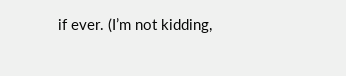if ever. (I’m not kidding,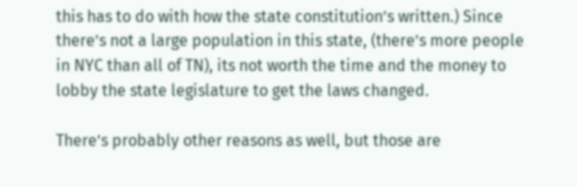this has to do with how the state constitution’s written.) Since there’s not a large population in this state, (there’s more people in NYC than all of TN), its not worth the time and the money to lobby the state legislature to get the laws changed.

There’s probably other reasons as well, but those are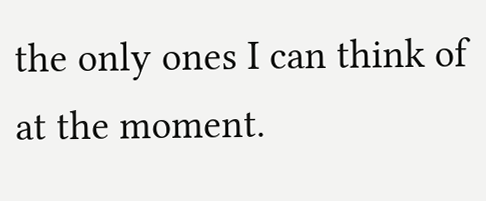the only ones I can think of at the moment.